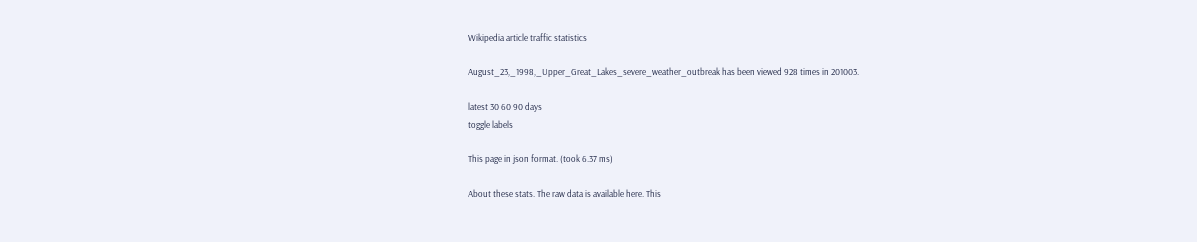Wikipedia article traffic statistics

August_23,_1998,_Upper_Great_Lakes_severe_weather_outbreak has been viewed 928 times in 201003.

latest 30 60 90 days
toggle labels

This page in json format. (took 6.37 ms)

About these stats. The raw data is available here. This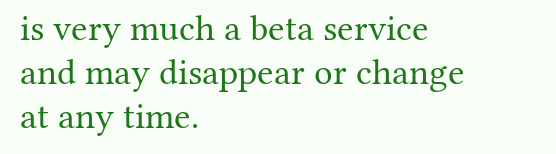is very much a beta service and may disappear or change at any time.